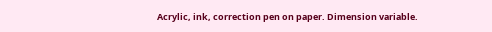Acrylic, ink, correction pen on paper. Dimension variable.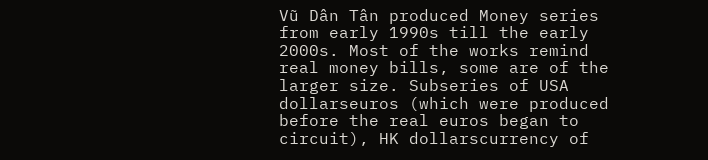Vũ Dân Tân produced Money series from early 1990s till the early 2000s. Most of the works remind real money bills, some are of the larger size. Subseries of USA dollarseuros (which were produced before the real euros began to circuit), HK dollarscurrency of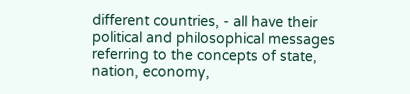different countries, - all have their political and philosophical messages referring to the concepts of state, nation, economy,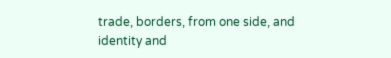trade, borders, from one side, and identity and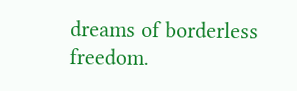dreams of borderless freedom.